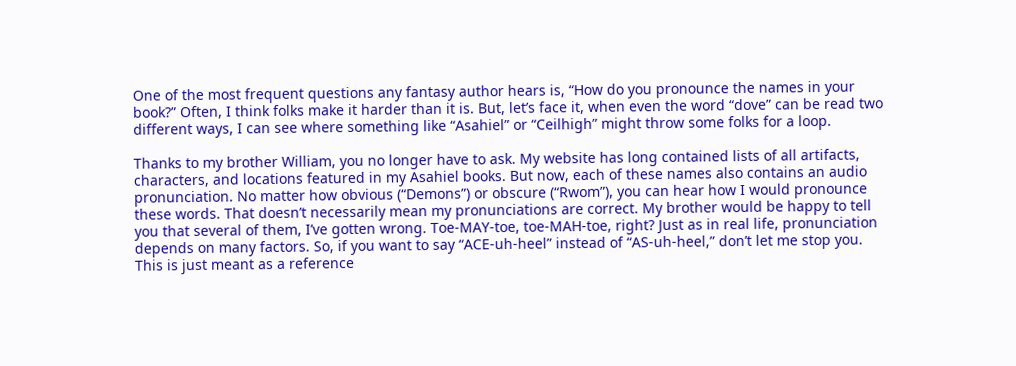One of the most frequent questions any fantasy author hears is, “How do you pronounce the names in your book?” Often, I think folks make it harder than it is. But, let’s face it, when even the word “dove” can be read two different ways, I can see where something like “Asahiel” or “Ceilhigh” might throw some folks for a loop.

Thanks to my brother William, you no longer have to ask. My website has long contained lists of all artifacts, characters, and locations featured in my Asahiel books. But now, each of these names also contains an audio pronunciation. No matter how obvious (“Demons”) or obscure (“Rwom”), you can hear how I would pronounce these words. That doesn’t necessarily mean my pronunciations are correct. My brother would be happy to tell you that several of them, I’ve gotten wrong. Toe-MAY-toe, toe-MAH-toe, right? Just as in real life, pronunciation depends on many factors. So, if you want to say “ACE-uh-heel” instead of “AS-uh-heel,” don’t let me stop you. This is just meant as a reference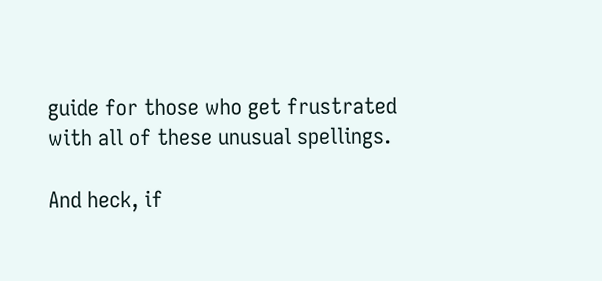guide for those who get frustrated with all of these unusual spellings.

And heck, if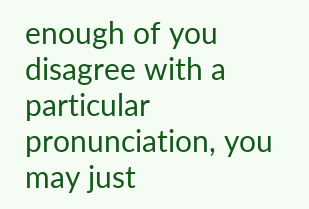enough of you disagree with a particular pronunciation, you may just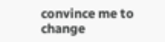convince me to change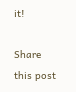it!

Share this post